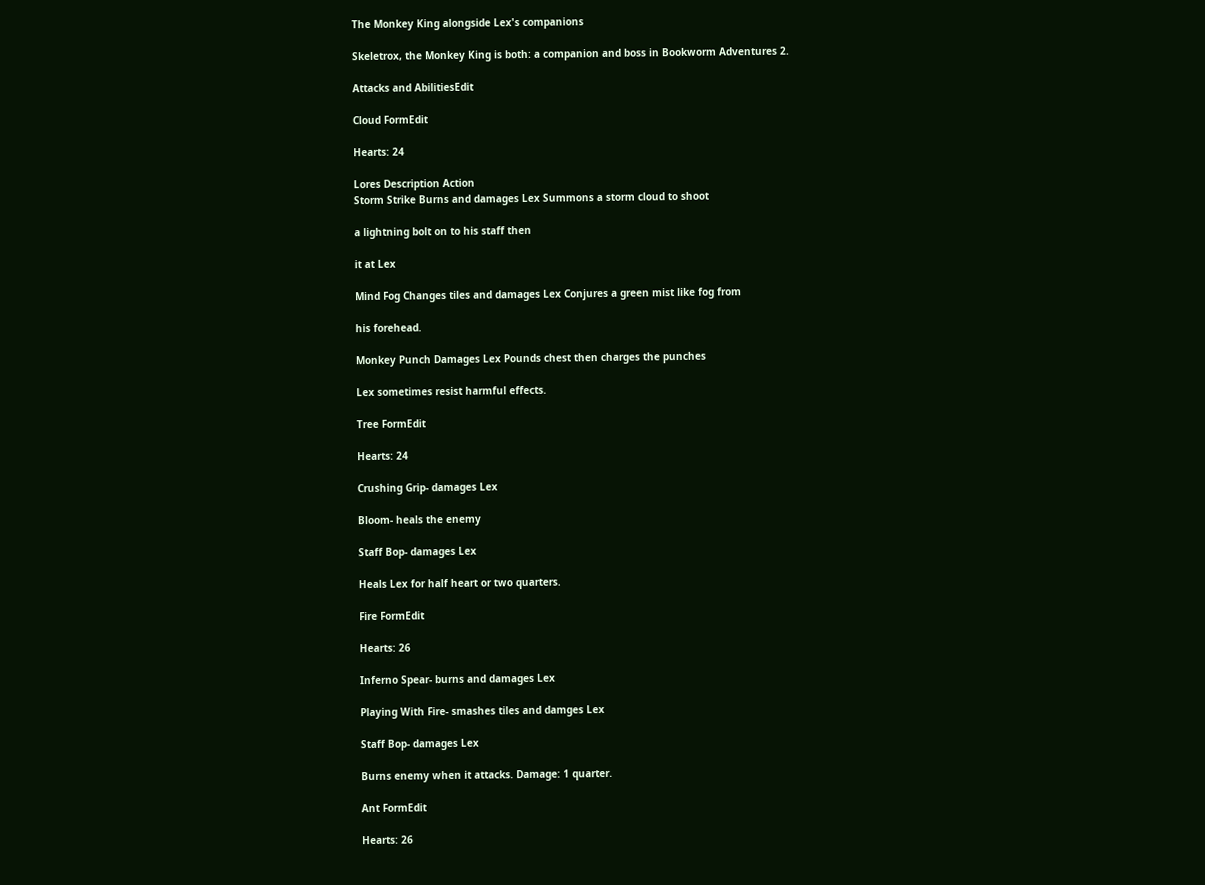The Monkey King alongside Lex's companions

Skeletrox, the Monkey King is both: a companion and boss in Bookworm Adventures 2.

Attacks and AbilitiesEdit

Cloud FormEdit

Hearts: 24

Lores Description Action
Storm Strike Burns and damages Lex Summons a storm cloud to shoot

a lightning bolt on to his staff then

it at Lex

Mind Fog Changes tiles and damages Lex Conjures a green mist like fog from

his forehead.

Monkey Punch Damages Lex Pounds chest then charges the punches

Lex sometimes resist harmful effects.

Tree FormEdit

Hearts: 24

Crushing Grip- damages Lex

Bloom- heals the enemy

Staff Bop- damages Lex

Heals Lex for half heart or two quarters.

Fire FormEdit

Hearts: 26

Inferno Spear- burns and damages Lex

Playing With Fire- smashes tiles and damges Lex

Staff Bop- damages Lex

Burns enemy when it attacks. Damage: 1 quarter.

Ant FormEdit

Hearts: 26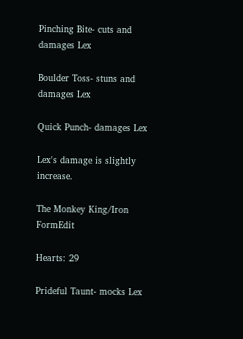Pinching Bite- cuts and damages Lex

Boulder Toss- stuns and damages Lex

Quick Punch- damages Lex

Lex's damage is slightly increase.

The Monkey King/Iron FormEdit

Hearts: 29

Prideful Taunt- mocks Lex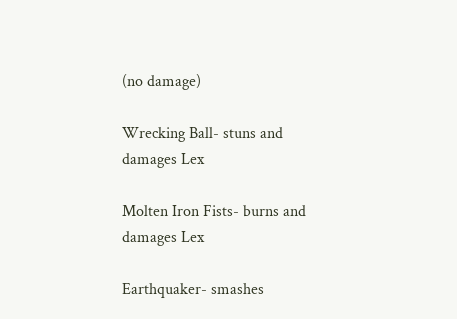(no damage)

Wrecking Ball- stuns and damages Lex

Molten Iron Fists- burns and damages Lex

Earthquaker- smashes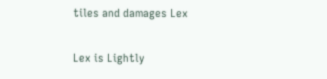tiles and damages Lex

Lex is Lightly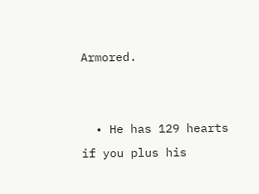Armored.


  • He has 129 hearts if you plus his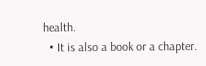health.
  • It is also a book or a chapter.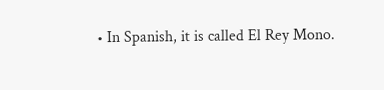• In Spanish, it is called El Rey Mono.